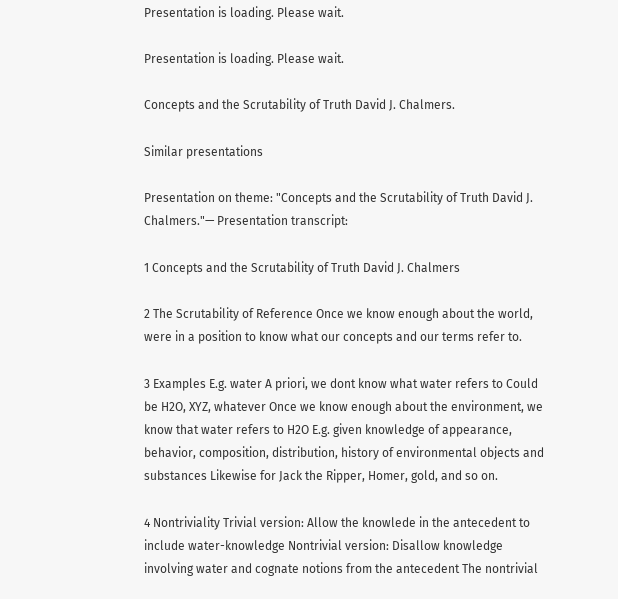Presentation is loading. Please wait.

Presentation is loading. Please wait.

Concepts and the Scrutability of Truth David J. Chalmers.

Similar presentations

Presentation on theme: "Concepts and the Scrutability of Truth David J. Chalmers."— Presentation transcript:

1 Concepts and the Scrutability of Truth David J. Chalmers

2 The Scrutability of Reference Once we know enough about the world, were in a position to know what our concepts and our terms refer to.

3 Examples E.g. water A priori, we dont know what water refers to Could be H2O, XYZ, whatever Once we know enough about the environment, we know that water refers to H2O E.g. given knowledge of appearance, behavior, composition, distribution, history of environmental objects and substances Likewise for Jack the Ripper, Homer, gold, and so on.

4 Nontriviality Trivial version: Allow the knowlede in the antecedent to include water-knowledge Nontrivial version: Disallow knowledge involving water and cognate notions from the antecedent The nontrivial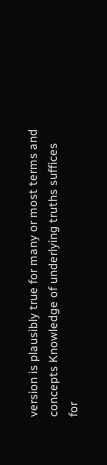version is plausibly true for many or most terms and concepts Knowledge of underlying truths suffices for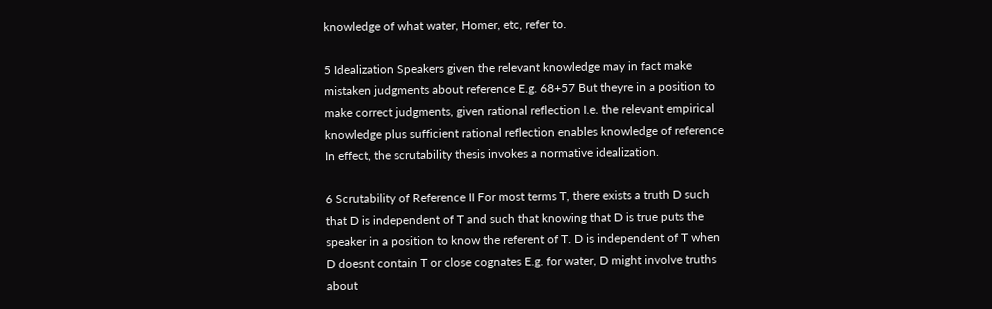knowledge of what water, Homer, etc, refer to.

5 Idealization Speakers given the relevant knowledge may in fact make mistaken judgments about reference E.g. 68+57 But theyre in a position to make correct judgments, given rational reflection I.e. the relevant empirical knowledge plus sufficient rational reflection enables knowledge of reference In effect, the scrutability thesis invokes a normative idealization.

6 Scrutability of Reference II For most terms T, there exists a truth D such that D is independent of T and such that knowing that D is true puts the speaker in a position to know the referent of T. D is independent of T when D doesnt contain T or close cognates E.g. for water, D might involve truths about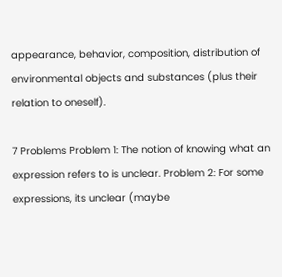appearance, behavior, composition, distribution of environmental objects and substances (plus their relation to oneself).

7 Problems Problem 1: The notion of knowing what an expression refers to is unclear. Problem 2: For some expressions, its unclear (maybe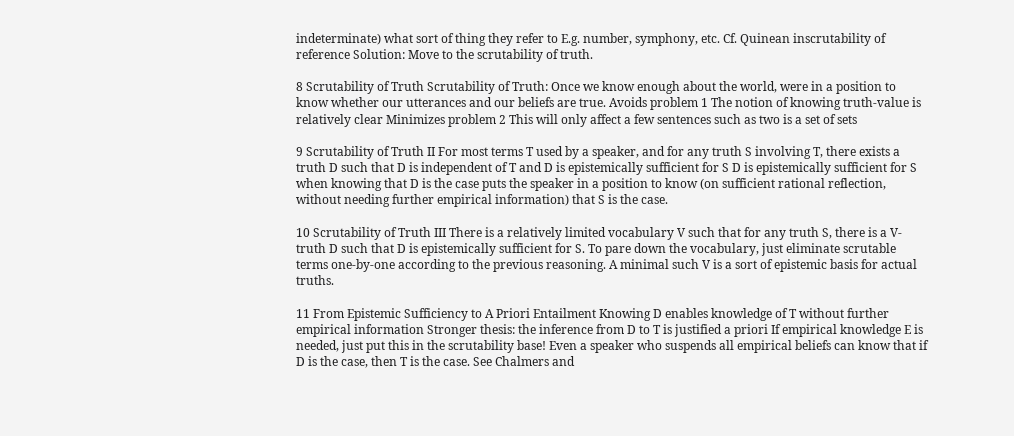indeterminate) what sort of thing they refer to E.g. number, symphony, etc. Cf. Quinean inscrutability of reference Solution: Move to the scrutability of truth.

8 Scrutability of Truth Scrutability of Truth: Once we know enough about the world, were in a position to know whether our utterances and our beliefs are true. Avoids problem 1 The notion of knowing truth-value is relatively clear Minimizes problem 2 This will only affect a few sentences such as two is a set of sets

9 Scrutability of Truth II For most terms T used by a speaker, and for any truth S involving T, there exists a truth D such that D is independent of T and D is epistemically sufficient for S D is epistemically sufficient for S when knowing that D is the case puts the speaker in a position to know (on sufficient rational reflection, without needing further empirical information) that S is the case.

10 Scrutability of Truth III There is a relatively limited vocabulary V such that for any truth S, there is a V-truth D such that D is epistemically sufficient for S. To pare down the vocabulary, just eliminate scrutable terms one-by-one according to the previous reasoning. A minimal such V is a sort of epistemic basis for actual truths.

11 From Epistemic Sufficiency to A Priori Entailment Knowing D enables knowledge of T without further empirical information Stronger thesis: the inference from D to T is justified a priori If empirical knowledge E is needed, just put this in the scrutability base! Even a speaker who suspends all empirical beliefs can know that if D is the case, then T is the case. See Chalmers and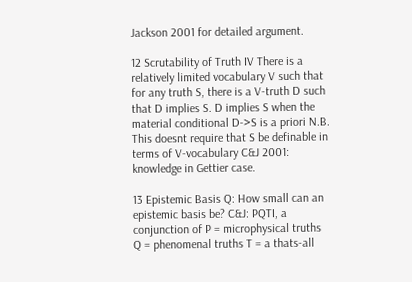Jackson 2001 for detailed argument.

12 Scrutability of Truth IV There is a relatively limited vocabulary V such that for any truth S, there is a V-truth D such that D implies S. D implies S when the material conditional D->S is a priori N.B. This doesnt require that S be definable in terms of V-vocabulary C&J 2001: knowledge in Gettier case.

13 Epistemic Basis Q: How small can an epistemic basis be? C&J: PQTI, a conjunction of P = microphysical truths Q = phenomenal truths T = a thats-all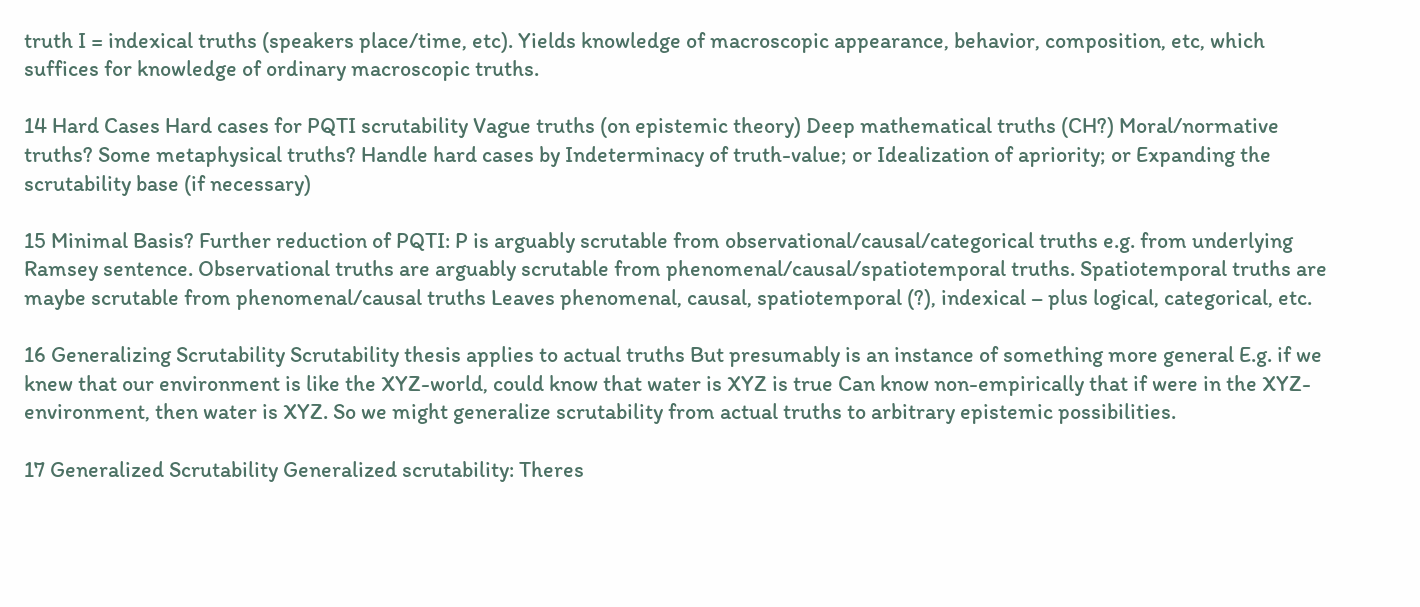truth I = indexical truths (speakers place/time, etc). Yields knowledge of macroscopic appearance, behavior, composition, etc, which suffices for knowledge of ordinary macroscopic truths.

14 Hard Cases Hard cases for PQTI scrutability Vague truths (on epistemic theory) Deep mathematical truths (CH?) Moral/normative truths? Some metaphysical truths? Handle hard cases by Indeterminacy of truth-value; or Idealization of apriority; or Expanding the scrutability base (if necessary)

15 Minimal Basis? Further reduction of PQTI: P is arguably scrutable from observational/causal/categorical truths e.g. from underlying Ramsey sentence. Observational truths are arguably scrutable from phenomenal/causal/spatiotemporal truths. Spatiotemporal truths are maybe scrutable from phenomenal/causal truths Leaves phenomenal, causal, spatiotemporal (?), indexical – plus logical, categorical, etc.

16 Generalizing Scrutability Scrutability thesis applies to actual truths But presumably is an instance of something more general E.g. if we knew that our environment is like the XYZ-world, could know that water is XYZ is true Can know non-empirically that if were in the XYZ- environment, then water is XYZ. So we might generalize scrutability from actual truths to arbitrary epistemic possibilities.

17 Generalized Scrutability Generalized scrutability: Theres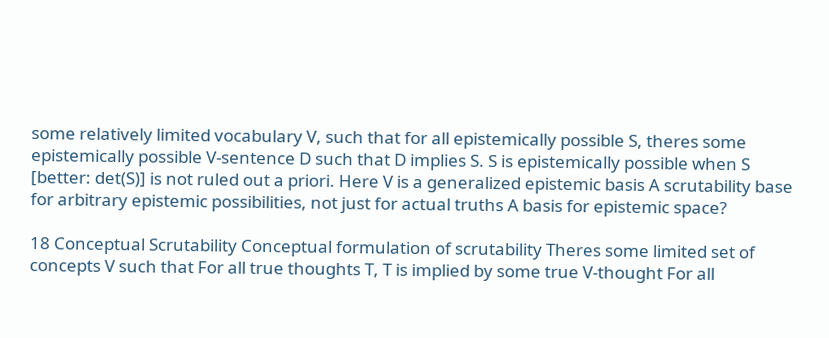some relatively limited vocabulary V, such that for all epistemically possible S, theres some epistemically possible V-sentence D such that D implies S. S is epistemically possible when S [better: det(S)] is not ruled out a priori. Here V is a generalized epistemic basis A scrutability base for arbitrary epistemic possibilities, not just for actual truths A basis for epistemic space?

18 Conceptual Scrutability Conceptual formulation of scrutability Theres some limited set of concepts V such that For all true thoughts T, T is implied by some true V-thought For all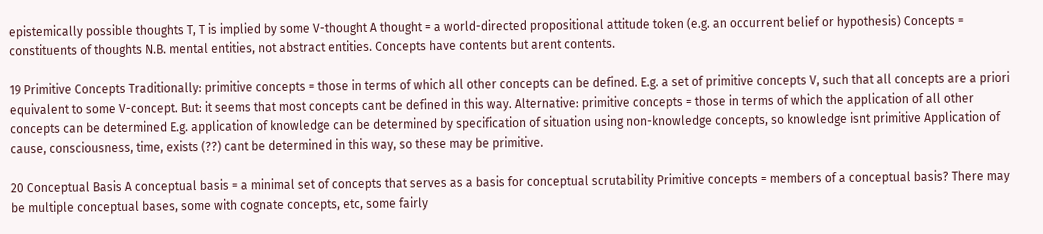epistemically possible thoughts T, T is implied by some V-thought A thought = a world-directed propositional attitude token (e.g. an occurrent belief or hypothesis) Concepts = constituents of thoughts N.B. mental entities, not abstract entities. Concepts have contents but arent contents.

19 Primitive Concepts Traditionally: primitive concepts = those in terms of which all other concepts can be defined. E.g. a set of primitive concepts V, such that all concepts are a priori equivalent to some V-concept. But: it seems that most concepts cant be defined in this way. Alternative: primitive concepts = those in terms of which the application of all other concepts can be determined E.g. application of knowledge can be determined by specification of situation using non-knowledge concepts, so knowledge isnt primitive Application of cause, consciousness, time, exists (??) cant be determined in this way, so these may be primitive.

20 Conceptual Basis A conceptual basis = a minimal set of concepts that serves as a basis for conceptual scrutability Primitive concepts = members of a conceptual basis? There may be multiple conceptual bases, some with cognate concepts, etc, some fairly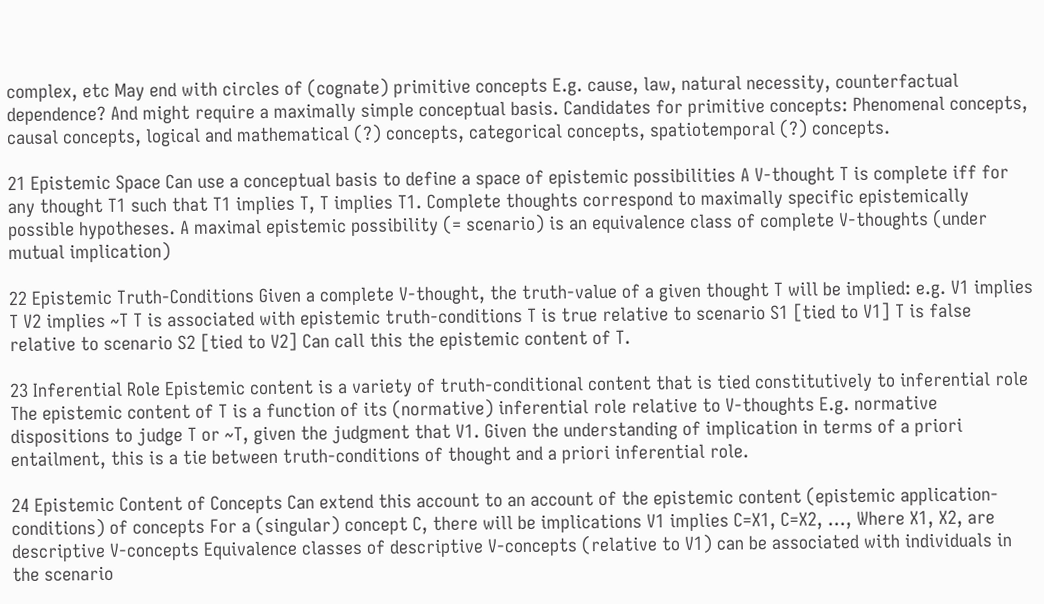complex, etc May end with circles of (cognate) primitive concepts E.g. cause, law, natural necessity, counterfactual dependence? And might require a maximally simple conceptual basis. Candidates for primitive concepts: Phenomenal concepts, causal concepts, logical and mathematical (?) concepts, categorical concepts, spatiotemporal (?) concepts.

21 Epistemic Space Can use a conceptual basis to define a space of epistemic possibilities A V-thought T is complete iff for any thought T1 such that T1 implies T, T implies T1. Complete thoughts correspond to maximally specific epistemically possible hypotheses. A maximal epistemic possibility (= scenario) is an equivalence class of complete V-thoughts (under mutual implication)

22 Epistemic Truth-Conditions Given a complete V-thought, the truth-value of a given thought T will be implied: e.g. V1 implies T V2 implies ~T T is associated with epistemic truth-conditions T is true relative to scenario S1 [tied to V1] T is false relative to scenario S2 [tied to V2] Can call this the epistemic content of T.

23 Inferential Role Epistemic content is a variety of truth-conditional content that is tied constitutively to inferential role The epistemic content of T is a function of its (normative) inferential role relative to V-thoughts E.g. normative dispositions to judge T or ~T, given the judgment that V1. Given the understanding of implication in terms of a priori entailment, this is a tie between truth-conditions of thought and a priori inferential role.

24 Epistemic Content of Concepts Can extend this account to an account of the epistemic content (epistemic application-conditions) of concepts For a (singular) concept C, there will be implications V1 implies C=X1, C=X2, …, Where X1, X2, are descriptive V-concepts Equivalence classes of descriptive V-concepts (relative to V1) can be associated with individuals in the scenario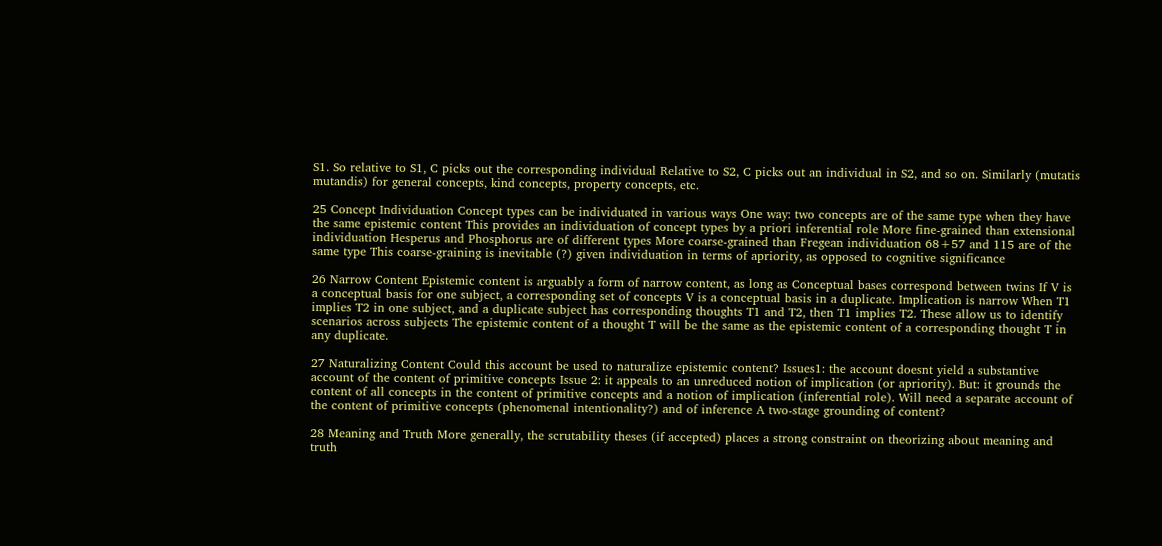S1. So relative to S1, C picks out the corresponding individual Relative to S2, C picks out an individual in S2, and so on. Similarly (mutatis mutandis) for general concepts, kind concepts, property concepts, etc.

25 Concept Individuation Concept types can be individuated in various ways One way: two concepts are of the same type when they have the same epistemic content This provides an individuation of concept types by a priori inferential role More fine-grained than extensional individuation Hesperus and Phosphorus are of different types More coarse-grained than Fregean individuation 68+57 and 115 are of the same type This coarse-graining is inevitable (?) given individuation in terms of apriority, as opposed to cognitive significance

26 Narrow Content Epistemic content is arguably a form of narrow content, as long as Conceptual bases correspond between twins If V is a conceptual basis for one subject, a corresponding set of concepts V is a conceptual basis in a duplicate. Implication is narrow When T1 implies T2 in one subject, and a duplicate subject has corresponding thoughts T1 and T2, then T1 implies T2. These allow us to identify scenarios across subjects The epistemic content of a thought T will be the same as the epistemic content of a corresponding thought T in any duplicate.

27 Naturalizing Content Could this account be used to naturalize epistemic content? Issues1: the account doesnt yield a substantive account of the content of primitive concepts Issue 2: it appeals to an unreduced notion of implication (or apriority). But: it grounds the content of all concepts in the content of primitive concepts and a notion of implication (inferential role). Will need a separate account of the content of primitive concepts (phenomenal intentionality?) and of inference A two-stage grounding of content?

28 Meaning and Truth More generally, the scrutability theses (if accepted) places a strong constraint on theorizing about meaning and truth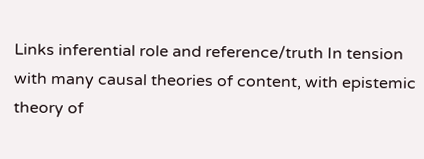Links inferential role and reference/truth In tension with many causal theories of content, with epistemic theory of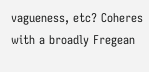vagueness, etc? Coheres with a broadly Fregean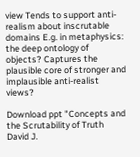view Tends to support anti-realism about inscrutable domains E.g. in metaphysics: the deep ontology of objects? Captures the plausible core of stronger and implausible anti-realist views?

Download ppt "Concepts and the Scrutability of Truth David J.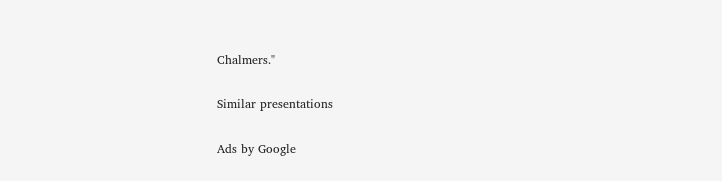Chalmers."

Similar presentations

Ads by Google